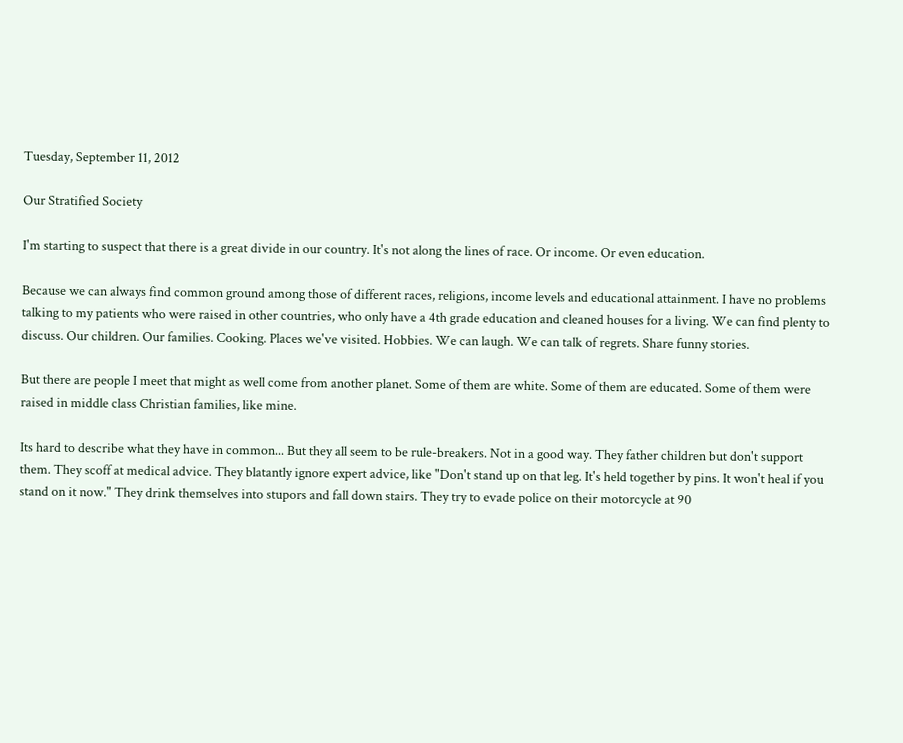Tuesday, September 11, 2012

Our Stratified Society

I'm starting to suspect that there is a great divide in our country. It's not along the lines of race. Or income. Or even education.

Because we can always find common ground among those of different races, religions, income levels and educational attainment. I have no problems talking to my patients who were raised in other countries, who only have a 4th grade education and cleaned houses for a living. We can find plenty to discuss. Our children. Our families. Cooking. Places we've visited. Hobbies. We can laugh. We can talk of regrets. Share funny stories.

But there are people I meet that might as well come from another planet. Some of them are white. Some of them are educated. Some of them were raised in middle class Christian families, like mine.

Its hard to describe what they have in common... But they all seem to be rule-breakers. Not in a good way. They father children but don't support them. They scoff at medical advice. They blatantly ignore expert advice, like "Don't stand up on that leg. It's held together by pins. It won't heal if you stand on it now." They drink themselves into stupors and fall down stairs. They try to evade police on their motorcycle at 90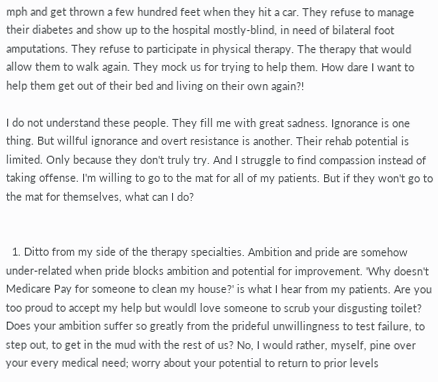mph and get thrown a few hundred feet when they hit a car. They refuse to manage their diabetes and show up to the hospital mostly-blind, in need of bilateral foot amputations. They refuse to participate in physical therapy. The therapy that would allow them to walk again. They mock us for trying to help them. How dare I want to help them get out of their bed and living on their own again?!

I do not understand these people. They fill me with great sadness. Ignorance is one thing. But willful ignorance and overt resistance is another. Their rehab potential is limited. Only because they don't truly try. And I struggle to find compassion instead of taking offense. I'm willing to go to the mat for all of my patients. But if they won't go to the mat for themselves, what can I do?


  1. Ditto from my side of the therapy specialties. Ambition and pride are somehow under-related when pride blocks ambition and potential for improvement. 'Why doesn't Medicare Pay for someone to clean my house?' is what I hear from my patients. Are you too proud to accept my help but wouldl love someone to scrub your disgusting toilet? Does your ambition suffer so greatly from the prideful unwillingness to test failure, to step out, to get in the mud with the rest of us? No, I would rather, myself, pine over your every medical need; worry about your potential to return to prior levels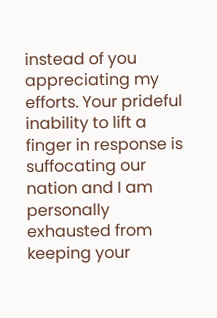instead of you appreciating my efforts. Your prideful inability to lift a finger in response is suffocating our nation and I am personally exhausted from keeping your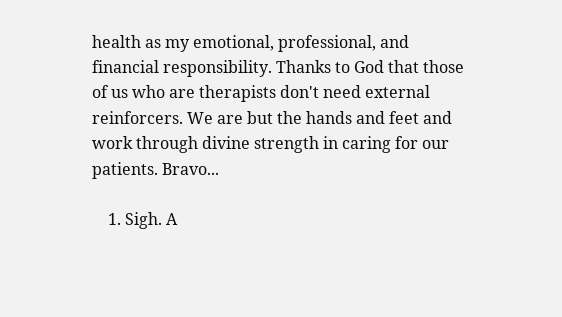health as my emotional, professional, and financial responsibility. Thanks to God that those of us who are therapists don't need external reinforcers. We are but the hands and feet and work through divine strength in caring for our patients. Bravo...

    1. Sigh. A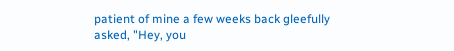patient of mine a few weeks back gleefully asked, "Hey, you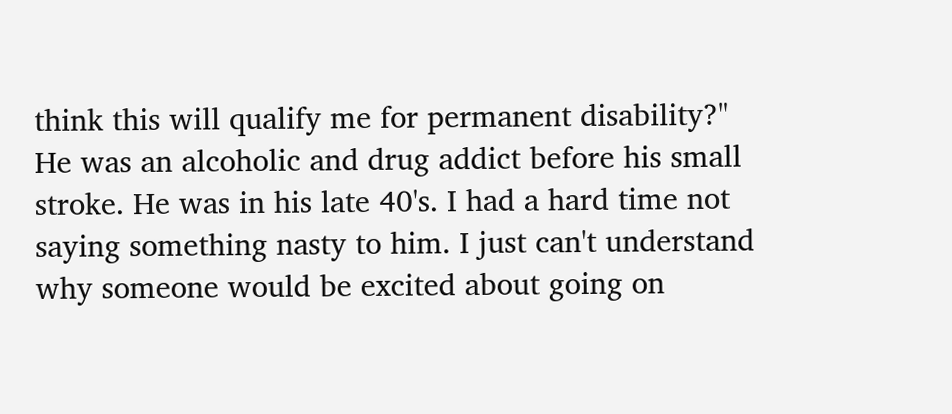think this will qualify me for permanent disability?" He was an alcoholic and drug addict before his small stroke. He was in his late 40's. I had a hard time not saying something nasty to him. I just can't understand why someone would be excited about going on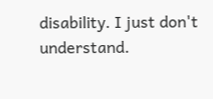disability. I just don't understand.